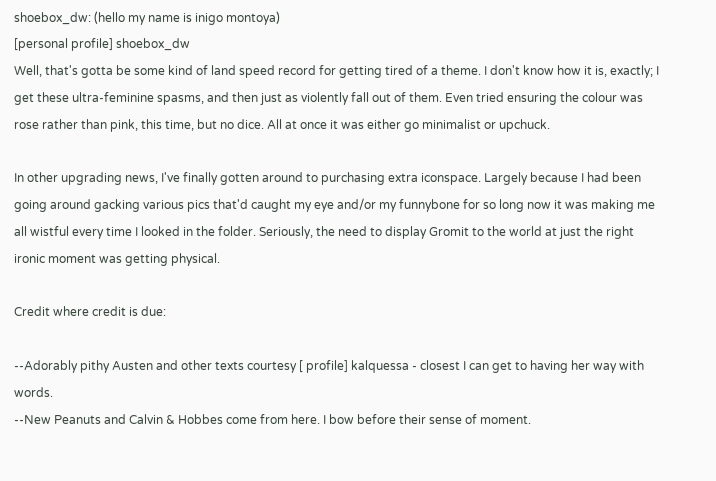shoebox_dw: (hello my name is inigo montoya)
[personal profile] shoebox_dw
Well, that's gotta be some kind of land speed record for getting tired of a theme. I don't know how it is, exactly; I get these ultra-feminine spasms, and then just as violently fall out of them. Even tried ensuring the colour was rose rather than pink, this time, but no dice. All at once it was either go minimalist or upchuck.

In other upgrading news, I've finally gotten around to purchasing extra iconspace. Largely because I had been going around gacking various pics that'd caught my eye and/or my funnybone for so long now it was making me all wistful every time I looked in the folder. Seriously, the need to display Gromit to the world at just the right ironic moment was getting physical.

Credit where credit is due:

--Adorably pithy Austen and other texts courtesy [ profile] kalquessa - closest I can get to having her way with words.
--New Peanuts and Calvin & Hobbes come from here. I bow before their sense of moment.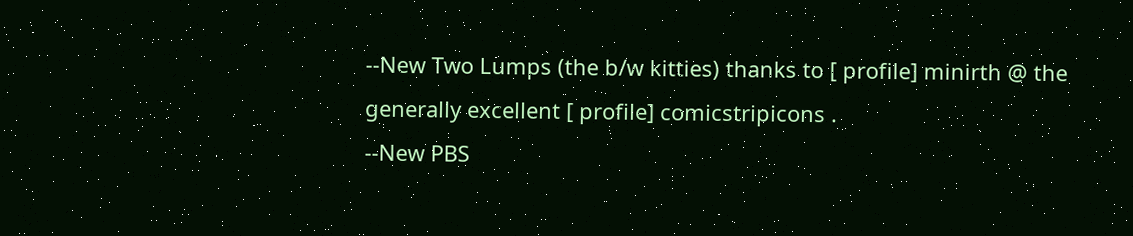--New Two Lumps (the b/w kitties) thanks to [ profile] minirth @ the generally excellent [ profile] comicstripicons .
--New PBS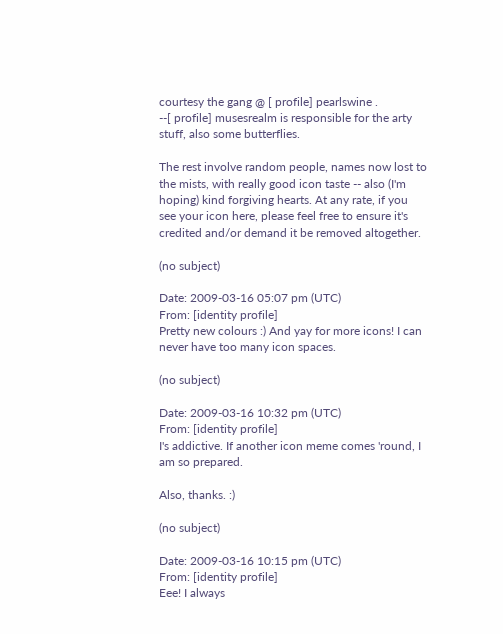courtesy the gang @ [ profile] pearlswine .
--[ profile] musesrealm is responsible for the arty stuff, also some butterflies.

The rest involve random people, names now lost to the mists, with really good icon taste -- also (I'm hoping) kind forgiving hearts. At any rate, if you see your icon here, please feel free to ensure it's credited and/or demand it be removed altogether.

(no subject)

Date: 2009-03-16 05:07 pm (UTC)
From: [identity profile]
Pretty new colours :) And yay for more icons! I can never have too many icon spaces.

(no subject)

Date: 2009-03-16 10:32 pm (UTC)
From: [identity profile]
I's addictive. If another icon meme comes 'round, I am so prepared.

Also, thanks. :)

(no subject)

Date: 2009-03-16 10:15 pm (UTC)
From: [identity profile]
Eee! I always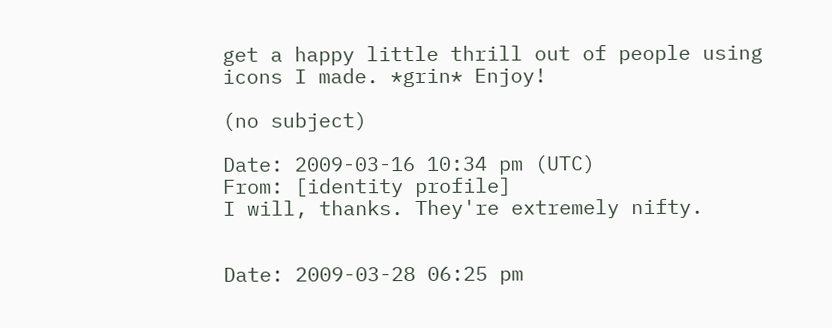get a happy little thrill out of people using icons I made. *grin* Enjoy!

(no subject)

Date: 2009-03-16 10:34 pm (UTC)
From: [identity profile]
I will, thanks. They're extremely nifty.


Date: 2009-03-28 06:25 pm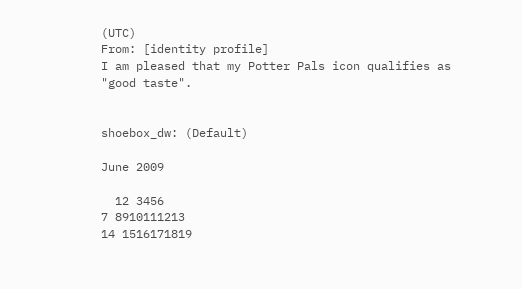(UTC)
From: [identity profile]
I am pleased that my Potter Pals icon qualifies as "good taste".


shoebox_dw: (Default)

June 2009

  12 3456
7 8910111213
14 1516171819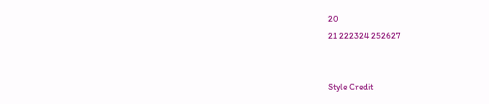20
21 222324 252627


Style Credit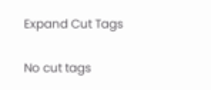Expand Cut Tags

No cut tags